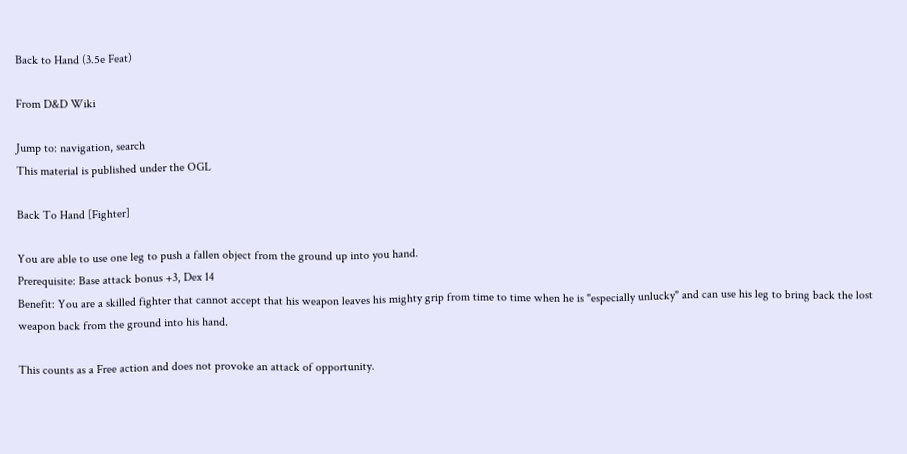Back to Hand (3.5e Feat)

From D&D Wiki

Jump to: navigation, search
This material is published under the OGL

Back To Hand [Fighter]

You are able to use one leg to push a fallen object from the ground up into you hand.
Prerequisite: Base attack bonus +3, Dex 14
Benefit: You are a skilled fighter that cannot accept that his weapon leaves his mighty grip from time to time when he is "especially unlucky" and can use his leg to bring back the lost weapon back from the ground into his hand.

This counts as a Free action and does not provoke an attack of opportunity.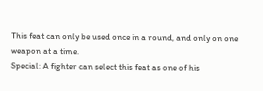This feat can only be used once in a round, and only on one weapon at a time.
Special: A fighter can select this feat as one of his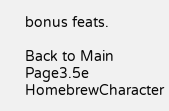bonus feats.

Back to Main Page3.5e HomebrewCharacter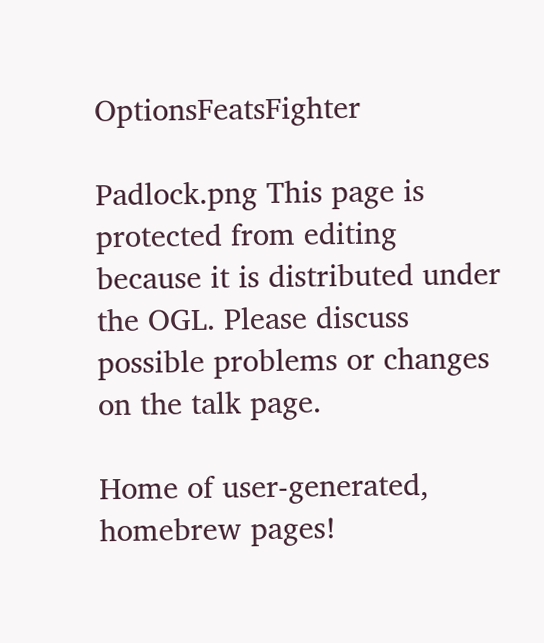OptionsFeatsFighter

Padlock.png This page is protected from editing because it is distributed under the OGL. Please discuss possible problems or changes on the talk page.

Home of user-generated,
homebrew pages!